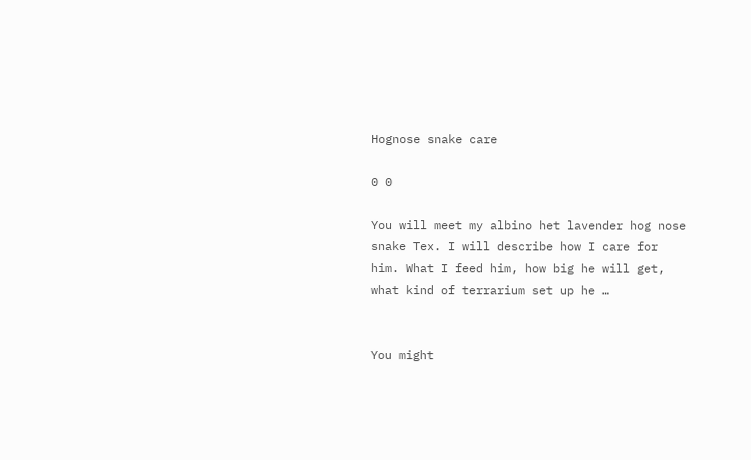Hognose snake care

0 0

You will meet my albino het lavender hog nose snake Tex. I will describe how I care for him. What I feed him, how big he will get, what kind of terrarium set up he …


You might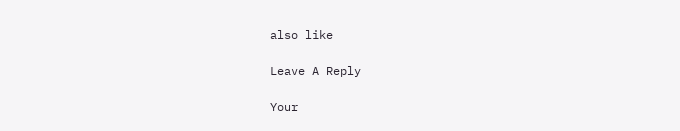also like

Leave A Reply

Your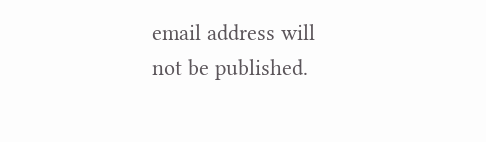email address will not be published.